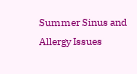Summer Sinus and Allergy Issues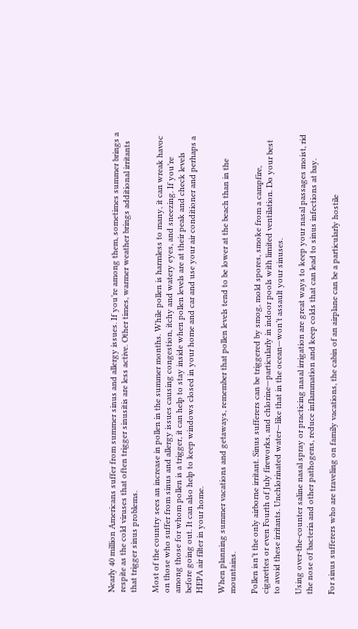Nearly 40 million Americans suffer from summer sinus and allergy issues. If you’re among them, sometimes summer brings a respite as the cold viruses that often trigger sinusitis are less active. Other times, warmer weather brings additional irritants that trigger sinus problems.

Most of the country sees an increase in pollen in the summer months. While pollen is harmless to many, it can wreak havoc on those who suffer from sinus and allergy issues causing congestion, itchy and watery eyes, and sneezing. If you’re among those for whom pollen is a trigger, it can help to stay inside when pollen levels are at their peak and check levels before going out. It can also help to keep windows closed in your home and car and use your air conditioner and perhaps a HEPA air filter in your home.

When planning summer vacations and getaways, remember that pollen levels tend to be lower at the beach than in the mountains.

Pollen isn’t the only airborne irritant. Sinus sufferers can be triggered by smog, mold spores, smoke from a campfire, cigarettes or even Fourth of July fireworks, and chlorine—particularly in indoor pools with limited ventilation. Do your best to avoid these irritants. Unchlorinated water—like that in the ocean—won’t assault your sinuses.

Using over-the-counter saline nasal spray or practicing nasal irrigation are great ways to keep your nasal passages moist, rid the nose of bacteria and other pathogens, reduce inflammation and keep colds that can lead to sinus infections at bay.

For sinus sufferers who are traveling on family vacations, the cabin of an airplane can be a particularly hostile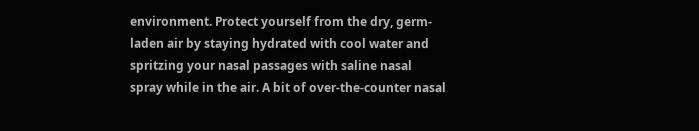environment. Protect yourself from the dry, germ-laden air by staying hydrated with cool water and spritzing your nasal passages with saline nasal spray while in the air. A bit of over-the-counter nasal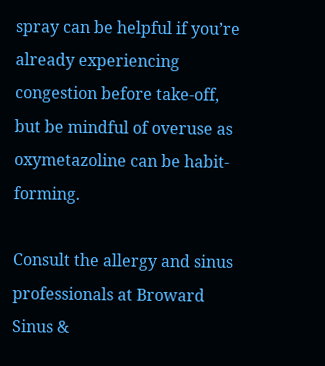spray can be helpful if you’re already experiencing congestion before take-off, but be mindful of overuse as oxymetazoline can be habit-forming.

Consult the allergy and sinus professionals at Broward Sinus &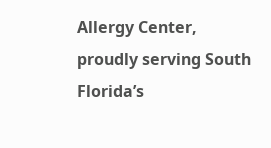Allergy Center, proudly serving South Florida’s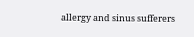allergy and sinus sufferers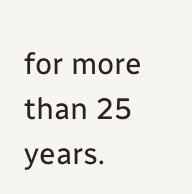for more than 25 years.